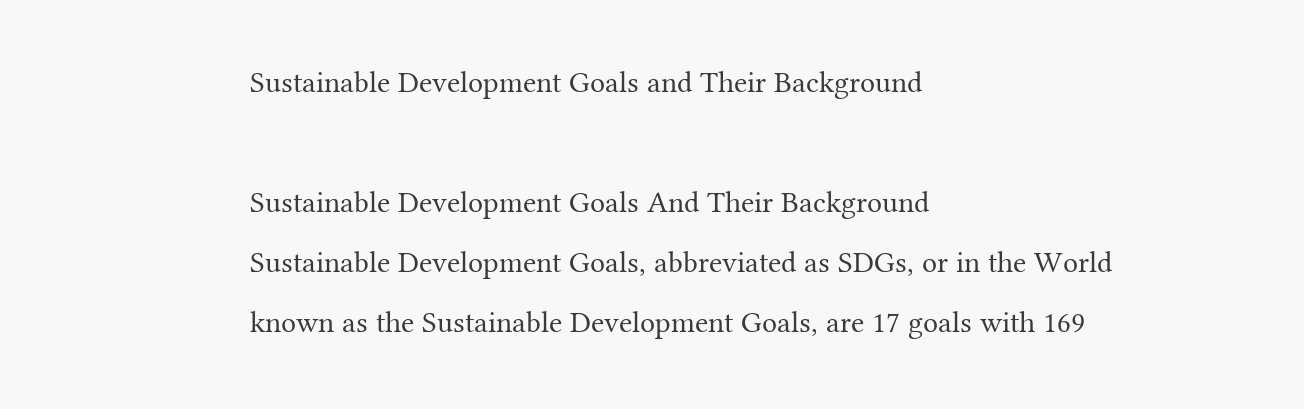Sustainable Development Goals and Their Background

Sustainable Development Goals And Their Background
Sustainable Development Goals, abbreviated as SDGs, or in the World known as the Sustainable Development Goals, are 17 goals with 169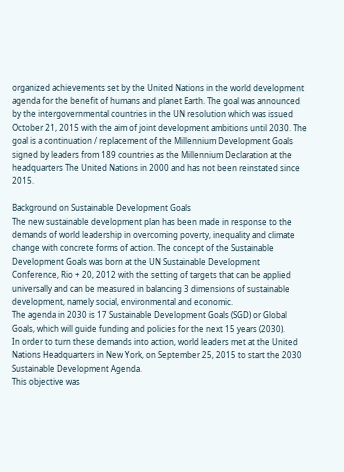organized achievements set by the United Nations in the world development agenda for the benefit of humans and planet Earth. The goal was announced by the intergovernmental countries in the UN resolution which was issued October 21, 2015 with the aim of joint development ambitions until 2030. The goal is a continuation / replacement of the Millennium Development Goals signed by leaders from 189 countries as the Millennium Declaration at the headquarters The United Nations in 2000 and has not been reinstated since 2015.

Background on Sustainable Development Goals
The new sustainable development plan has been made in response to the demands of world leadership in overcoming poverty, inequality and climate change with concrete forms of action. The concept of the Sustainable Development Goals was born at the UN Sustainable Development Conference, Rio + 20, 2012 with the setting of targets that can be applied universally and can be measured in balancing 3 dimensions of sustainable development, namely social, environmental and economic.
The agenda in 2030 is 17 Sustainable Development Goals (SGD) or Global Goals, which will guide funding and policies for the next 15 years (2030).
In order to turn these demands into action, world leaders met at the United Nations Headquarters in New York, on September 25, 2015 to start the 2030 Sustainable Development Agenda.
This objective was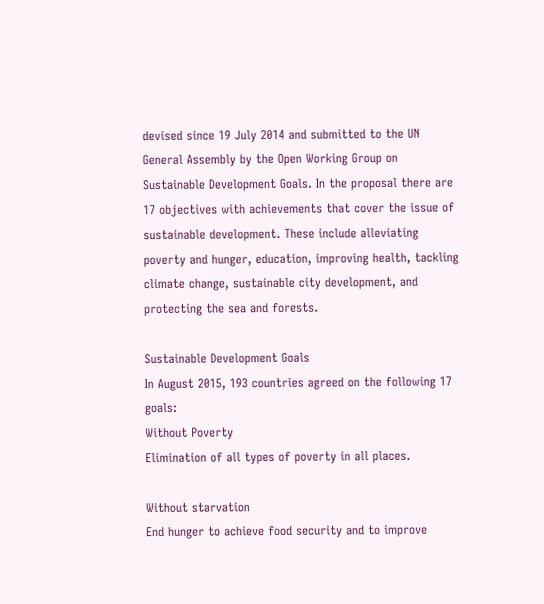devised since 19 July 2014 and submitted to the UN General Assembly by the Open Working Group on Sustainable Development Goals. In the proposal there are 17 objectives with achievements that cover the issue of sustainable development. These include alleviating poverty and hunger, education, improving health, tackling climate change, sustainable city development, and protecting the sea and forests.

Sustainable Development Goals
In August 2015, 193 countries agreed on the following 17 goals:
Without Poverty
Elimination of all types of poverty in all places.

Without starvation
End hunger to achieve food security and to improve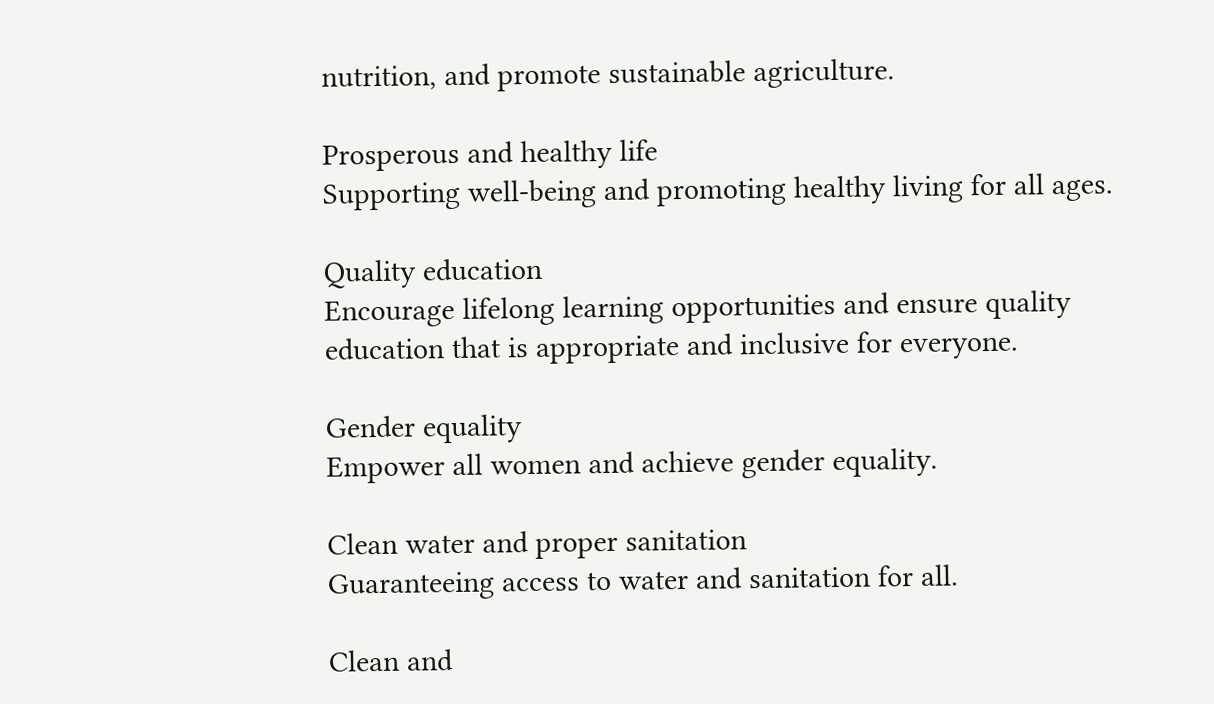nutrition, and promote sustainable agriculture.

Prosperous and healthy life
Supporting well-being and promoting healthy living for all ages.

Quality education
Encourage lifelong learning opportunities and ensure quality education that is appropriate and inclusive for everyone.

Gender equality
Empower all women and achieve gender equality.

Clean water and proper sanitation
Guaranteeing access to water and sanitation for all.

Clean and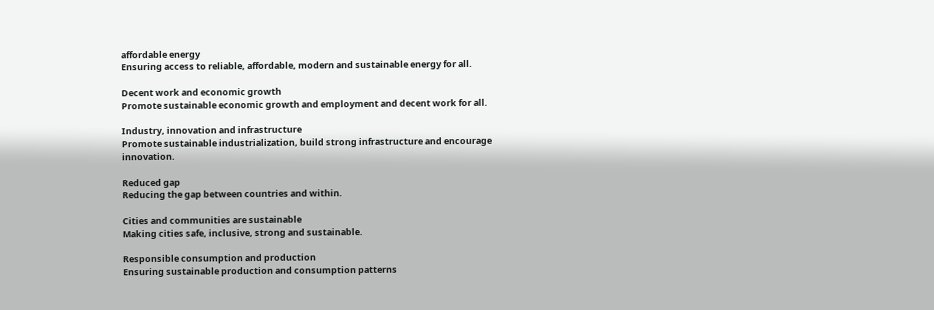affordable energy
Ensuring access to reliable, affordable, modern and sustainable energy for all.

Decent work and economic growth
Promote sustainable economic growth and employment and decent work for all.

Industry, innovation and infrastructure
Promote sustainable industrialization, build strong infrastructure and encourage innovation.

Reduced gap
Reducing the gap between countries and within.

Cities and communities are sustainable
Making cities safe, inclusive, strong and sustainable.

Responsible consumption and production
Ensuring sustainable production and consumption patterns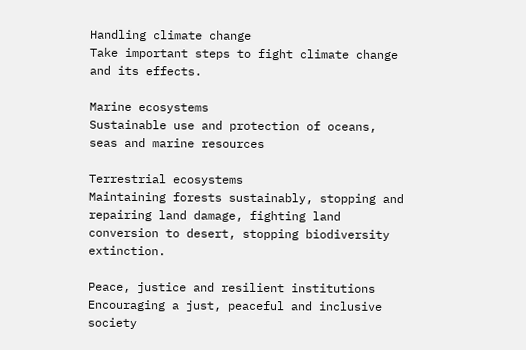Handling climate change
Take important steps to fight climate change and its effects.

Marine ecosystems
Sustainable use and protection of oceans, seas and marine resources

Terrestrial ecosystems
Maintaining forests sustainably, stopping and repairing land damage, fighting land conversion to desert, stopping biodiversity extinction.

Peace, justice and resilient institutions
Encouraging a just, peaceful and inclusive society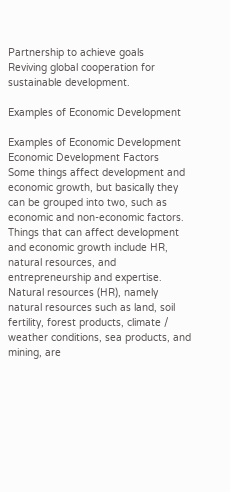Partnership to achieve goals
Reviving global cooperation for sustainable development.

Examples of Economic Development

Examples of Economic Development
Economic Development Factors
Some things affect development and economic growth, but basically they can be grouped into two, such as economic and non-economic factors.
Things that can affect development and economic growth include HR, natural resources, and entrepreneurship and expertise.
Natural resources (HR), namely natural resources such as land, soil fertility, forest products, climate / weather conditions, sea products, and mining, are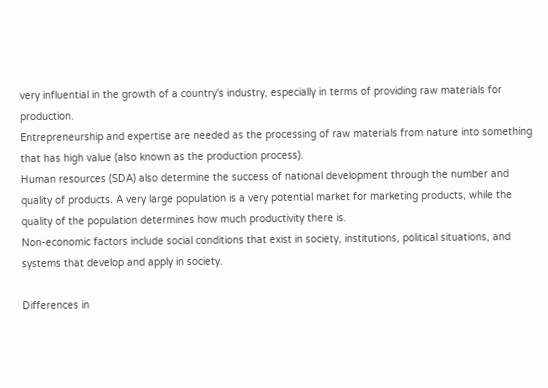very influential in the growth of a country's industry, especially in terms of providing raw materials for production.
Entrepreneurship and expertise are needed as the processing of raw materials from nature into something that has high value (also known as the production process).
Human resources (SDA) also determine the success of national development through the number and quality of products. A very large population is a very potential market for marketing products, while the quality of the population determines how much productivity there is.
Non-economic factors include social conditions that exist in society, institutions, political situations, and systems that develop and apply in society.

Differences in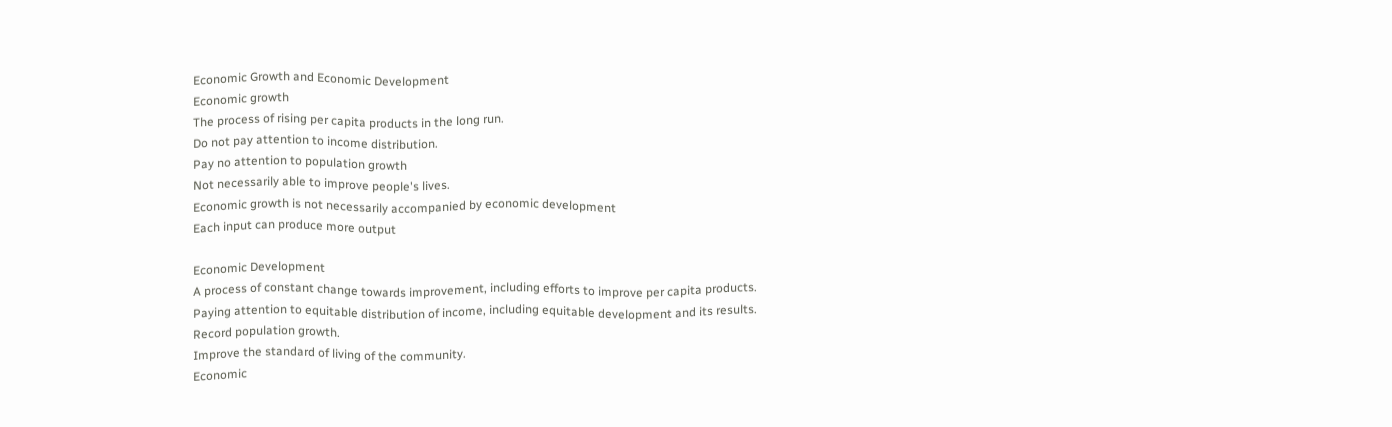Economic Growth and Economic Development
Economic growth
The process of rising per capita products in the long run.
Do not pay attention to income distribution.
Pay no attention to population growth
Not necessarily able to improve people's lives.
Economic growth is not necessarily accompanied by economic development
Each input can produce more output

Economic Development
A process of constant change towards improvement, including efforts to improve per capita products.
Paying attention to equitable distribution of income, including equitable development and its results.
Record population growth.
Improve the standard of living of the community.
Economic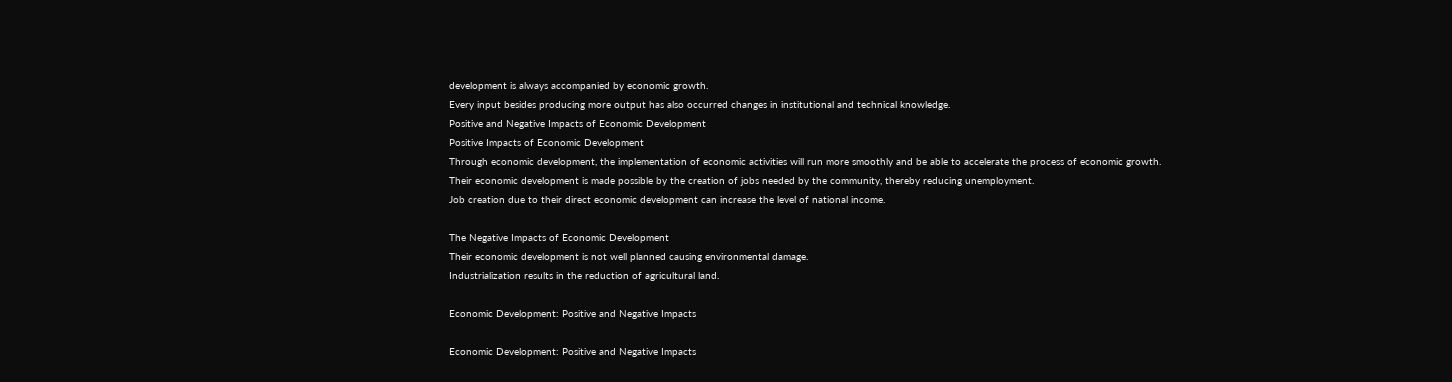development is always accompanied by economic growth.
Every input besides producing more output has also occurred changes in institutional and technical knowledge.
Positive and Negative Impacts of Economic Development
Positive Impacts of Economic Development
Through economic development, the implementation of economic activities will run more smoothly and be able to accelerate the process of economic growth.
Their economic development is made possible by the creation of jobs needed by the community, thereby reducing unemployment.
Job creation due to their direct economic development can increase the level of national income.

The Negative Impacts of Economic Development
Their economic development is not well planned causing environmental damage.
Industrialization results in the reduction of agricultural land.

Economic Development: Positive and Negative Impacts

Economic Development: Positive and Negative Impacts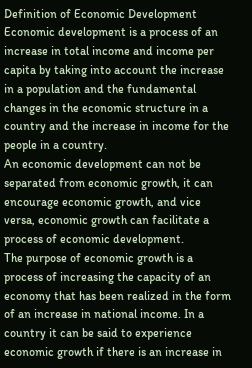Definition of Economic Development
Economic development is a process of an increase in total income and income per capita by taking into account the increase in a population and the fundamental changes in the economic structure in a country and the increase in income for the people in a country.
An economic development can not be separated from economic growth, it can encourage economic growth, and vice versa, economic growth can facilitate a process of economic development.
The purpose of economic growth is a process of increasing the capacity of an economy that has been realized in the form of an increase in national income. In a country it can be said to experience economic growth if there is an increase in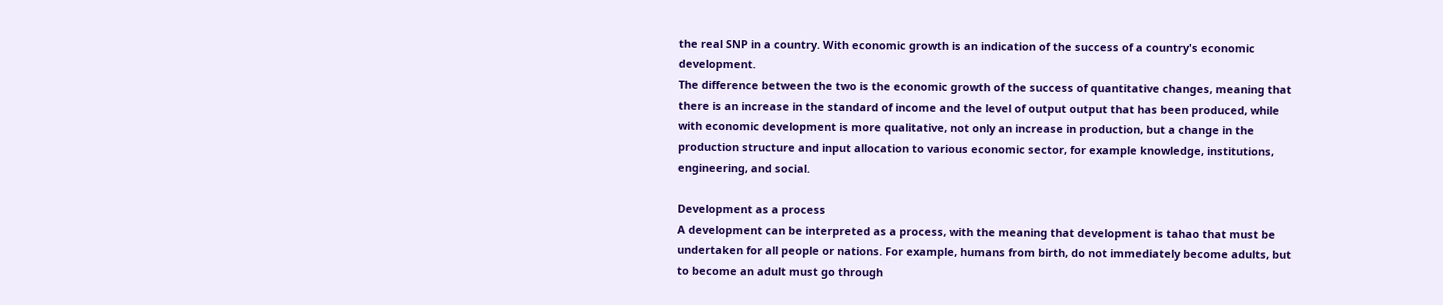the real SNP in a country. With economic growth is an indication of the success of a country's economic development.
The difference between the two is the economic growth of the success of quantitative changes, meaning that there is an increase in the standard of income and the level of output output that has been produced, while with economic development is more qualitative, not only an increase in production, but a change in the production structure and input allocation to various economic sector, for example knowledge, institutions, engineering, and social.

Development as a process
A development can be interpreted as a process, with the meaning that development is tahao that must be undertaken for all people or nations. For example, humans from birth, do not immediately become adults, but to become an adult must go through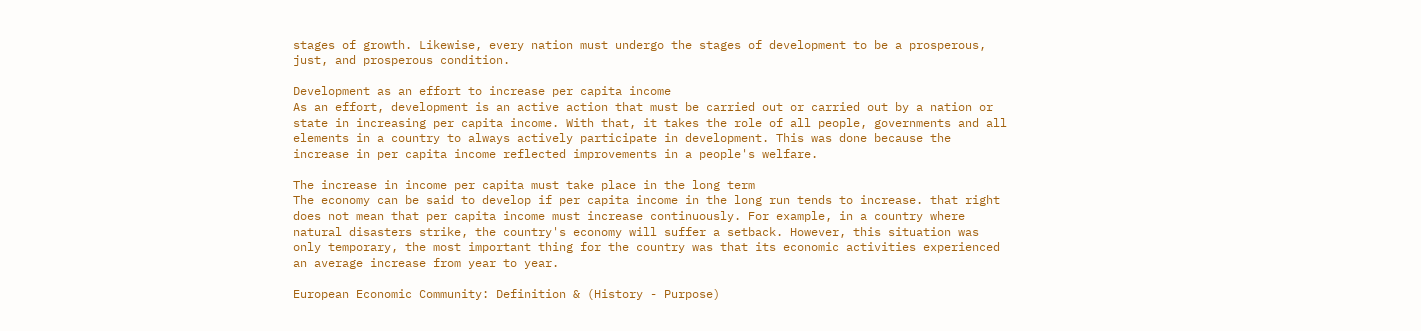stages of growth. Likewise, every nation must undergo the stages of development to be a prosperous, just, and prosperous condition.

Development as an effort to increase per capita income
As an effort, development is an active action that must be carried out or carried out by a nation or state in increasing per capita income. With that, it takes the role of all people, governments and all elements in a country to always actively participate in development. This was done because the increase in per capita income reflected improvements in a people's welfare.

The increase in income per capita must take place in the long term
The economy can be said to develop if per capita income in the long run tends to increase. that right does not mean that per capita income must increase continuously. For example, in a country where natural disasters strike, the country's economy will suffer a setback. However, this situation was only temporary, the most important thing for the country was that its economic activities experienced an average increase from year to year.

European Economic Community: Definition & (History - Purpose)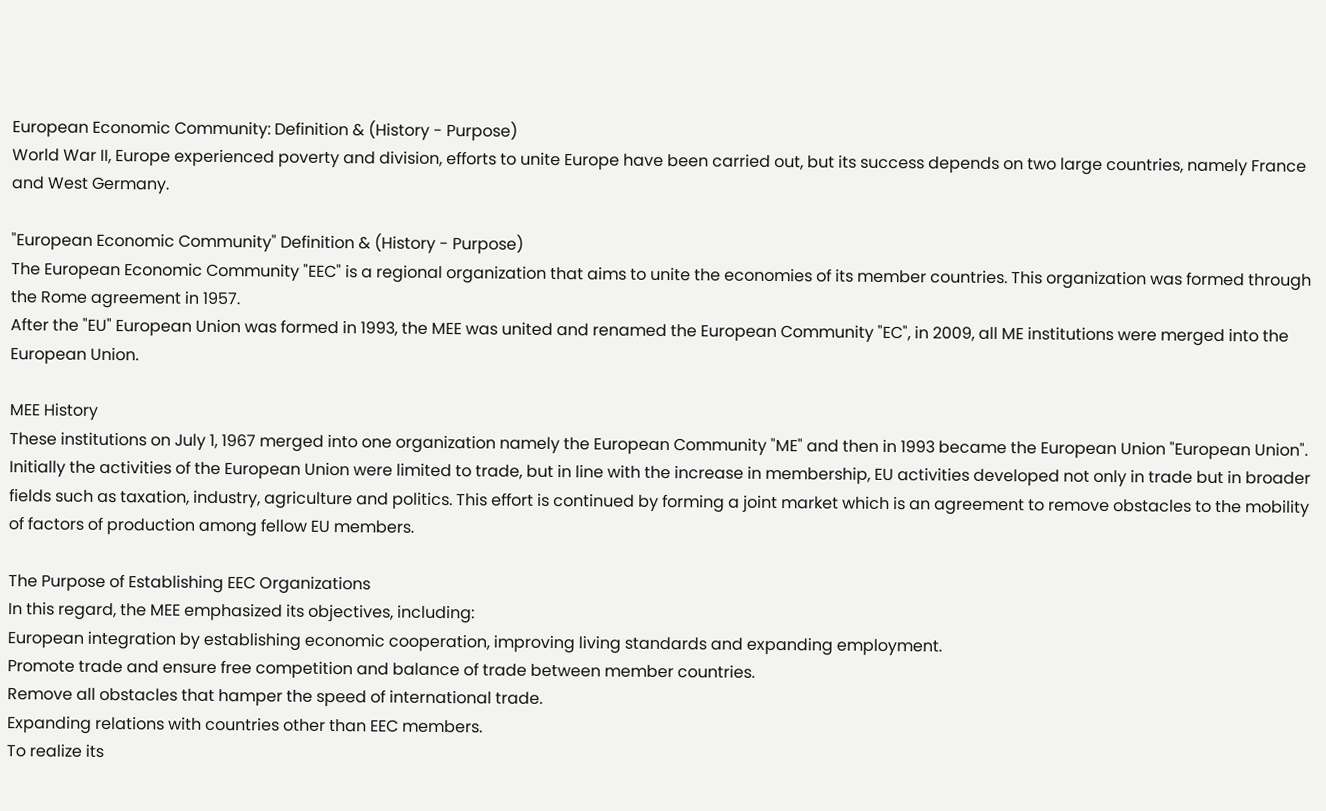European Economic Community: Definition & (History - Purpose)
World War II, Europe experienced poverty and division, efforts to unite Europe have been carried out, but its success depends on two large countries, namely France and West Germany.

"European Economic Community" Definition & (History - Purpose)
The European Economic Community "EEC" is a regional organization that aims to unite the economies of its member countries. This organization was formed through the Rome agreement in 1957.
After the "EU" European Union was formed in 1993, the MEE was united and renamed the European Community "EC", in 2009, all ME institutions were merged into the European Union.

MEE History
These institutions on July 1, 1967 merged into one organization namely the European Community "ME" and then in 1993 became the European Union "European Union".
Initially the activities of the European Union were limited to trade, but in line with the increase in membership, EU activities developed not only in trade but in broader fields such as taxation, industry, agriculture and politics. This effort is continued by forming a joint market which is an agreement to remove obstacles to the mobility of factors of production among fellow EU members.

The Purpose of Establishing EEC Organizations
In this regard, the MEE emphasized its objectives, including:
European integration by establishing economic cooperation, improving living standards and expanding employment.
Promote trade and ensure free competition and balance of trade between member countries.
Remove all obstacles that hamper the speed of international trade.
Expanding relations with countries other than EEC members.
To realize its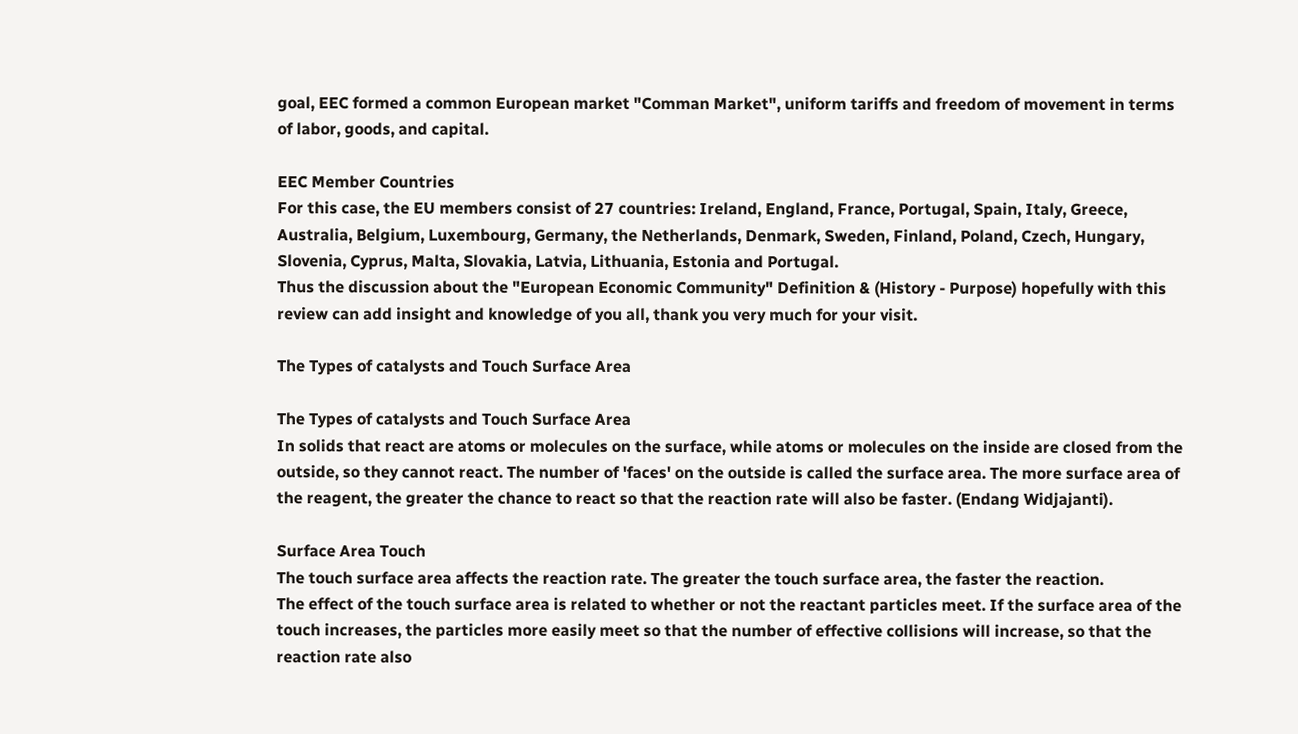goal, EEC formed a common European market "Comman Market", uniform tariffs and freedom of movement in terms of labor, goods, and capital.

EEC Member Countries
For this case, the EU members consist of 27 countries: Ireland, England, France, Portugal, Spain, Italy, Greece, Australia, Belgium, Luxembourg, Germany, the Netherlands, Denmark, Sweden, Finland, Poland, Czech, Hungary, Slovenia, Cyprus, Malta, Slovakia, Latvia, Lithuania, Estonia and Portugal.
Thus the discussion about the "European Economic Community" Definition & (History - Purpose) hopefully with this review can add insight and knowledge of you all, thank you very much for your visit.

The Types of catalysts and Touch Surface Area

The Types of catalysts and Touch Surface Area
In solids that react are atoms or molecules on the surface, while atoms or molecules on the inside are closed from the outside, so they cannot react. The number of 'faces' on the outside is called the surface area. The more surface area of the reagent, the greater the chance to react so that the reaction rate will also be faster. (Endang Widjajanti).

Surface Area Touch
The touch surface area affects the reaction rate. The greater the touch surface area, the faster the reaction.
The effect of the touch surface area is related to whether or not the reactant particles meet. If the surface area of the touch increases, the particles more easily meet so that the number of effective collisions will increase, so that the reaction rate also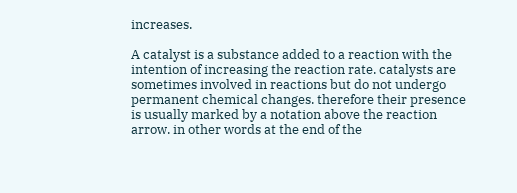increases.

A catalyst is a substance added to a reaction with the intention of increasing the reaction rate. catalysts are sometimes involved in reactions but do not undergo permanent chemical changes. therefore their presence is usually marked by a notation above the reaction arrow. in other words at the end of the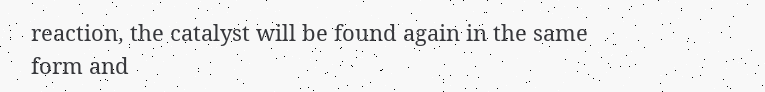reaction, the catalyst will be found again in the same form and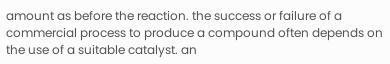amount as before the reaction. the success or failure of a commercial process to produce a compound often depends on the use of a suitable catalyst. an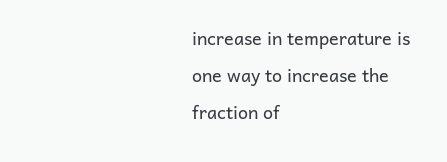increase in temperature is one way to increase the fraction of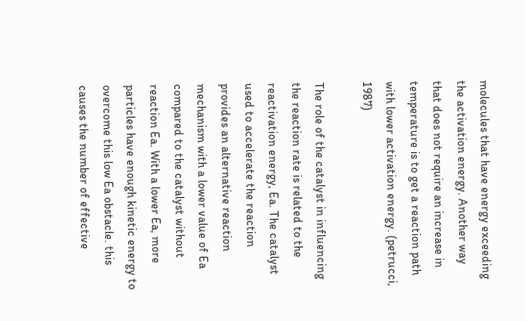molecules that have energy exceeding the activation energy. Another way that does not require an increase in temperature is to get a reaction path with lower activation energy. (petrucci, 1987)

The role of the catalyst in influencing the reaction rate is related to the reactivation energy, Ea. The catalyst used to accelerate the reaction provides an alternative reaction mechanism with a lower value of Ea compared to the catalyst without reaction Ea. With a lower Ea, more particles have enough kinetic energy to overcome this low Ea obstacle. this causes the number of effective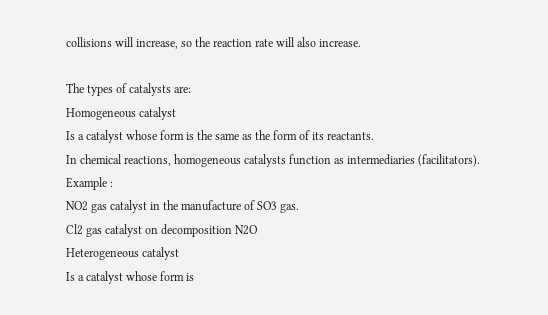collisions will increase, so the reaction rate will also increase.

The types of catalysts are:
Homogeneous catalyst
Is a catalyst whose form is the same as the form of its reactants.
In chemical reactions, homogeneous catalysts function as intermediaries (facilitators).
Example :
NO2 gas catalyst in the manufacture of SO3 gas.
Cl2 gas catalyst on decomposition N2O
Heterogeneous catalyst
Is a catalyst whose form is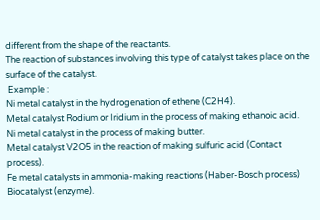different from the shape of the reactants.
The reaction of substances involving this type of catalyst takes place on the surface of the catalyst.
 Example :
Ni metal catalyst in the hydrogenation of ethene (C2H4).
Metal catalyst Rodium or Iridium in the process of making ethanoic acid.
Ni metal catalyst in the process of making butter.
Metal catalyst V2O5 in the reaction of making sulfuric acid (Contact process).
Fe metal catalysts in ammonia-making reactions (Haber-Bosch process)
Biocatalyst (enzyme).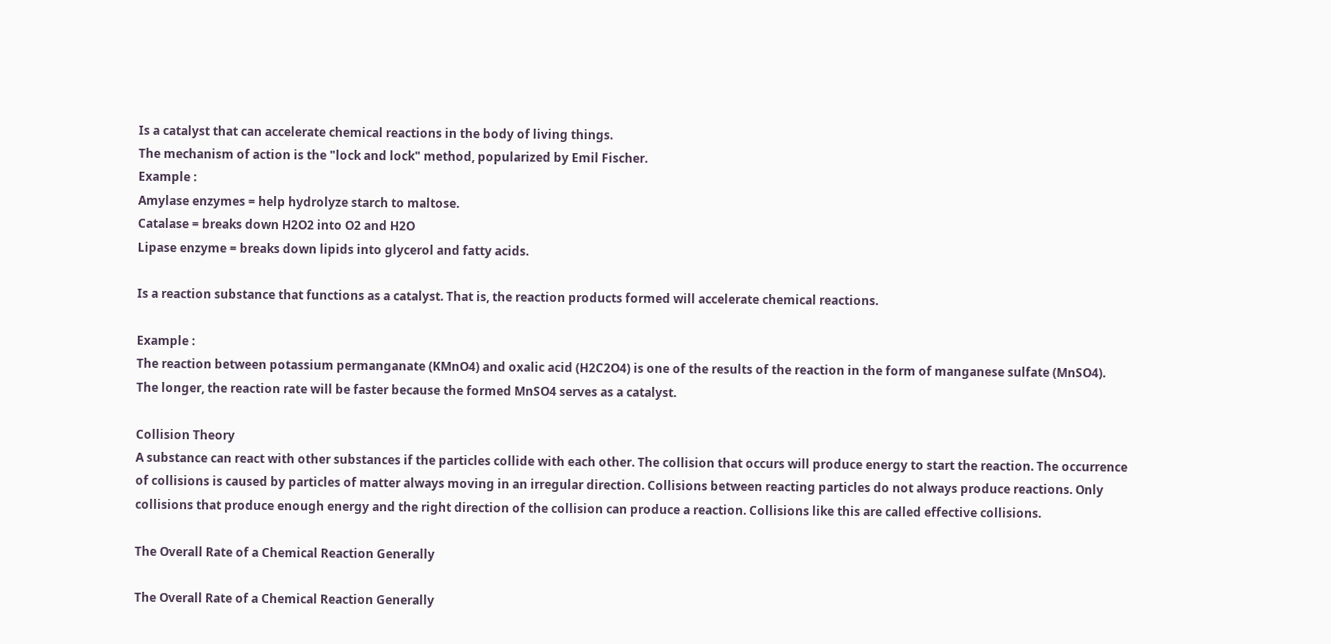Is a catalyst that can accelerate chemical reactions in the body of living things.
The mechanism of action is the "lock and lock" method, popularized by Emil Fischer.
Example :
Amylase enzymes = help hydrolyze starch to maltose.
Catalase = breaks down H2O2 into O2 and H2O
Lipase enzyme = breaks down lipids into glycerol and fatty acids.

Is a reaction substance that functions as a catalyst. That is, the reaction products formed will accelerate chemical reactions.

Example :
The reaction between potassium permanganate (KMnO4) and oxalic acid (H2C2O4) is one of the results of the reaction in the form of manganese sulfate (MnSO4).
The longer, the reaction rate will be faster because the formed MnSO4 serves as a catalyst.

Collision Theory
A substance can react with other substances if the particles collide with each other. The collision that occurs will produce energy to start the reaction. The occurrence of collisions is caused by particles of matter always moving in an irregular direction. Collisions between reacting particles do not always produce reactions. Only collisions that produce enough energy and the right direction of the collision can produce a reaction. Collisions like this are called effective collisions.

The Overall Rate of a Chemical Reaction Generally

The Overall Rate of a Chemical Reaction Generally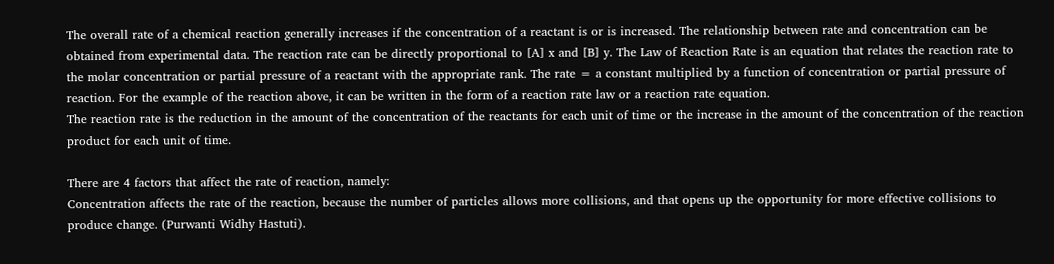The overall rate of a chemical reaction generally increases if the concentration of a reactant is or is increased. The relationship between rate and concentration can be obtained from experimental data. The reaction rate can be directly proportional to [A] x and [B] y. The Law of Reaction Rate is an equation that relates the reaction rate to the molar concentration or partial pressure of a reactant with the appropriate rank. The rate = a constant multiplied by a function of concentration or partial pressure of reaction. For the example of the reaction above, it can be written in the form of a reaction rate law or a reaction rate equation.
The reaction rate is the reduction in the amount of the concentration of the reactants for each unit of time or the increase in the amount of the concentration of the reaction product for each unit of time.

There are 4 factors that affect the rate of reaction, namely:
Concentration affects the rate of the reaction, because the number of particles allows more collisions, and that opens up the opportunity for more effective collisions to produce change. (Purwanti Widhy Hastuti).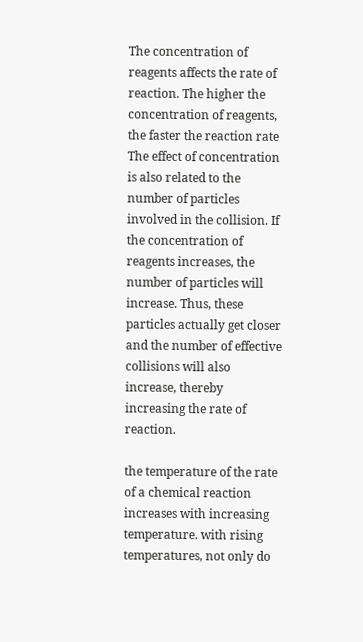The concentration of reagents affects the rate of reaction. The higher the concentration of reagents, the faster the reaction rate
The effect of concentration is also related to the number of particles involved in the collision. If the concentration of reagents increases, the number of particles will increase. Thus, these particles actually get closer and the number of effective collisions will also increase, thereby increasing the rate of reaction.

the temperature of the rate of a chemical reaction increases with increasing temperature. with rising temperatures, not only do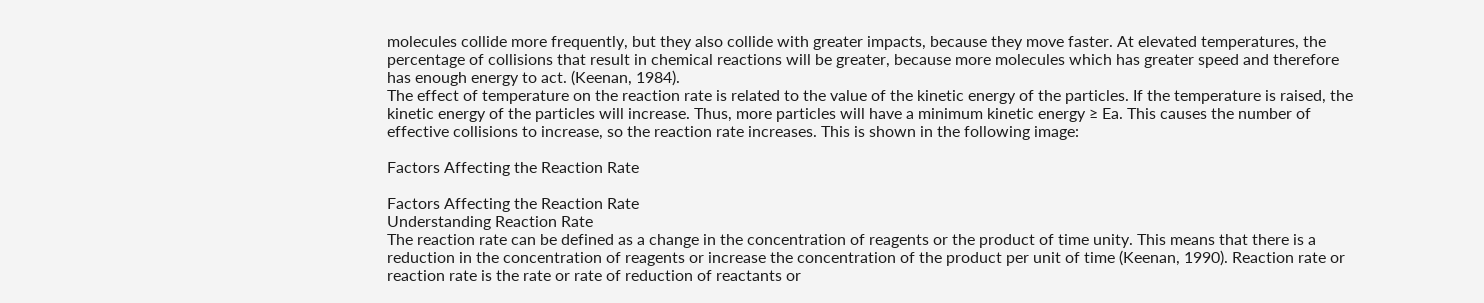molecules collide more frequently, but they also collide with greater impacts, because they move faster. At elevated temperatures, the percentage of collisions that result in chemical reactions will be greater, because more molecules which has greater speed and therefore has enough energy to act. (Keenan, 1984).
The effect of temperature on the reaction rate is related to the value of the kinetic energy of the particles. If the temperature is raised, the kinetic energy of the particles will increase. Thus, more particles will have a minimum kinetic energy ≥ Ea. This causes the number of effective collisions to increase, so the reaction rate increases. This is shown in the following image:

Factors Affecting the Reaction Rate

Factors Affecting the Reaction Rate
Understanding Reaction Rate
The reaction rate can be defined as a change in the concentration of reagents or the product of time unity. This means that there is a reduction in the concentration of reagents or increase the concentration of the product per unit of time (Keenan, 1990). Reaction rate or reaction rate is the rate or rate of reduction of reactants or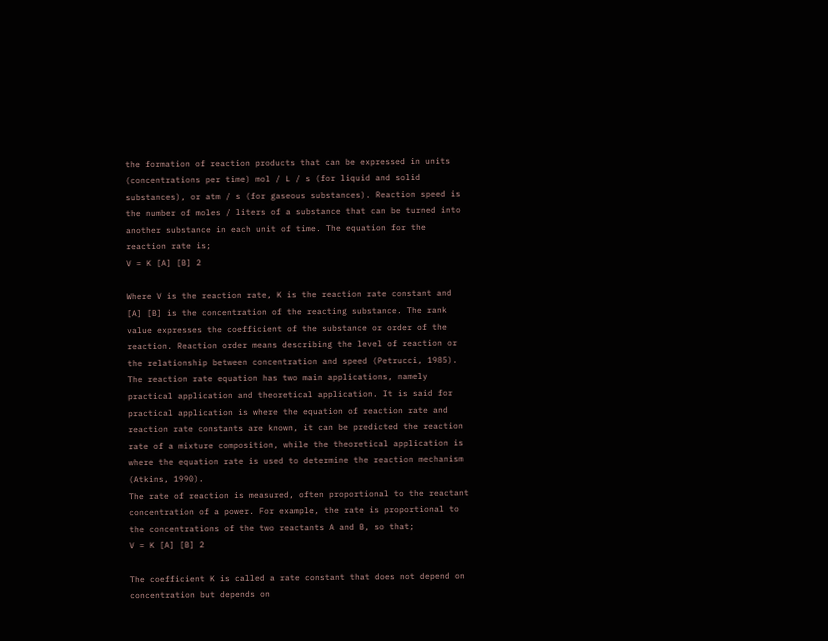the formation of reaction products that can be expressed in units (concentrations per time) mol / L / s (for liquid and solid substances), or atm / s (for gaseous substances). Reaction speed is the number of moles / liters of a substance that can be turned into another substance in each unit of time. The equation for the reaction rate is;
V = K [A] [B] 2

Where V is the reaction rate, K is the reaction rate constant and [A] [B] is the concentration of the reacting substance. The rank value expresses the coefficient of the substance or order of the reaction. Reaction order means describing the level of reaction or the relationship between concentration and speed (Petrucci, 1985).
The reaction rate equation has two main applications, namely practical application and theoretical application. It is said for practical application is where the equation of reaction rate and reaction rate constants are known, it can be predicted the reaction rate of a mixture composition, while the theoretical application is where the equation rate is used to determine the reaction mechanism (Atkins, 1990).
The rate of reaction is measured, often proportional to the reactant concentration of a power. For example, the rate is proportional to the concentrations of the two reactants A and B, so that;
V = K [A] [B] 2

The coefficient K is called a rate constant that does not depend on concentration but depends on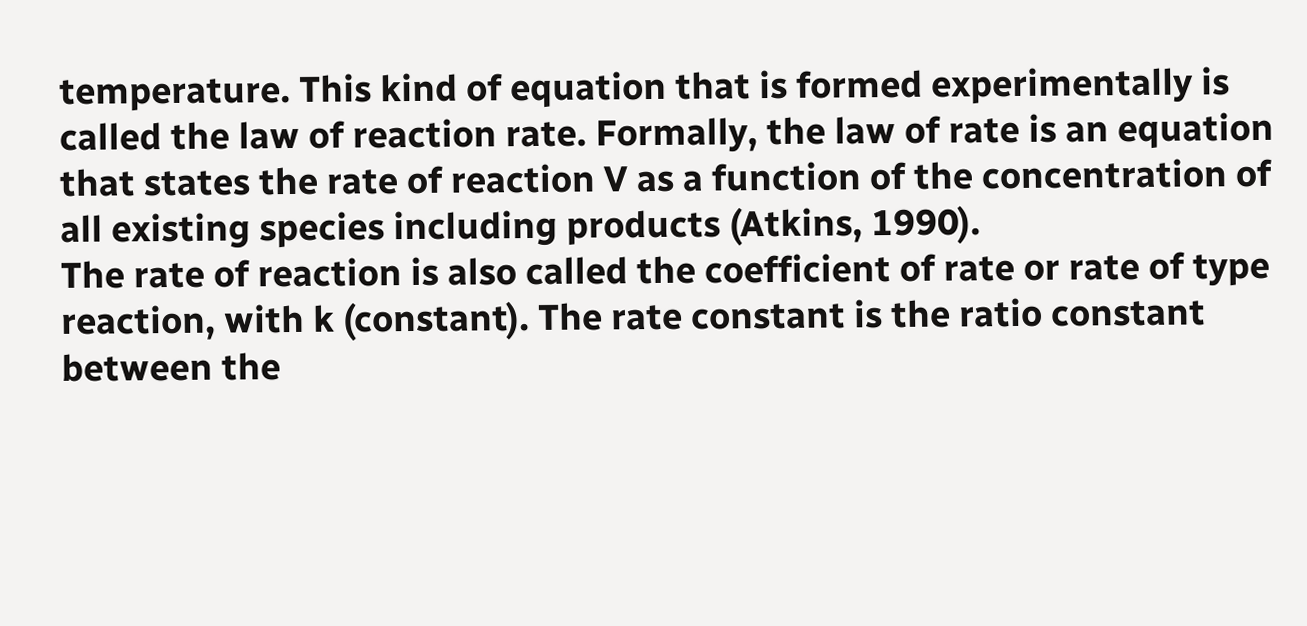temperature. This kind of equation that is formed experimentally is called the law of reaction rate. Formally, the law of rate is an equation that states the rate of reaction V as a function of the concentration of all existing species including products (Atkins, 1990).
The rate of reaction is also called the coefficient of rate or rate of type reaction, with k (constant). The rate constant is the ratio constant between the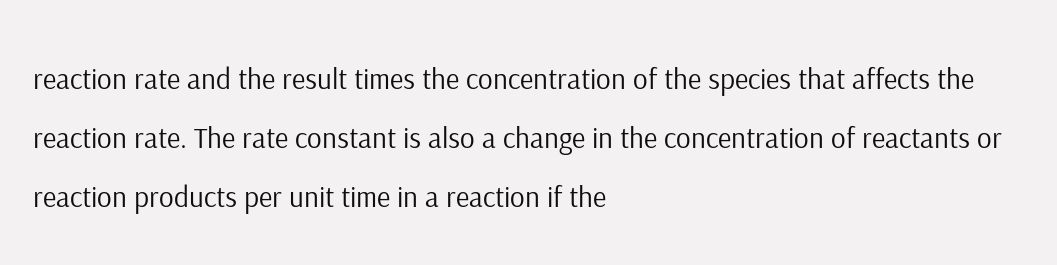reaction rate and the result times the concentration of the species that affects the reaction rate. The rate constant is also a change in the concentration of reactants or reaction products per unit time in a reaction if the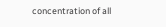concentration of all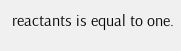reactants is equal to one.